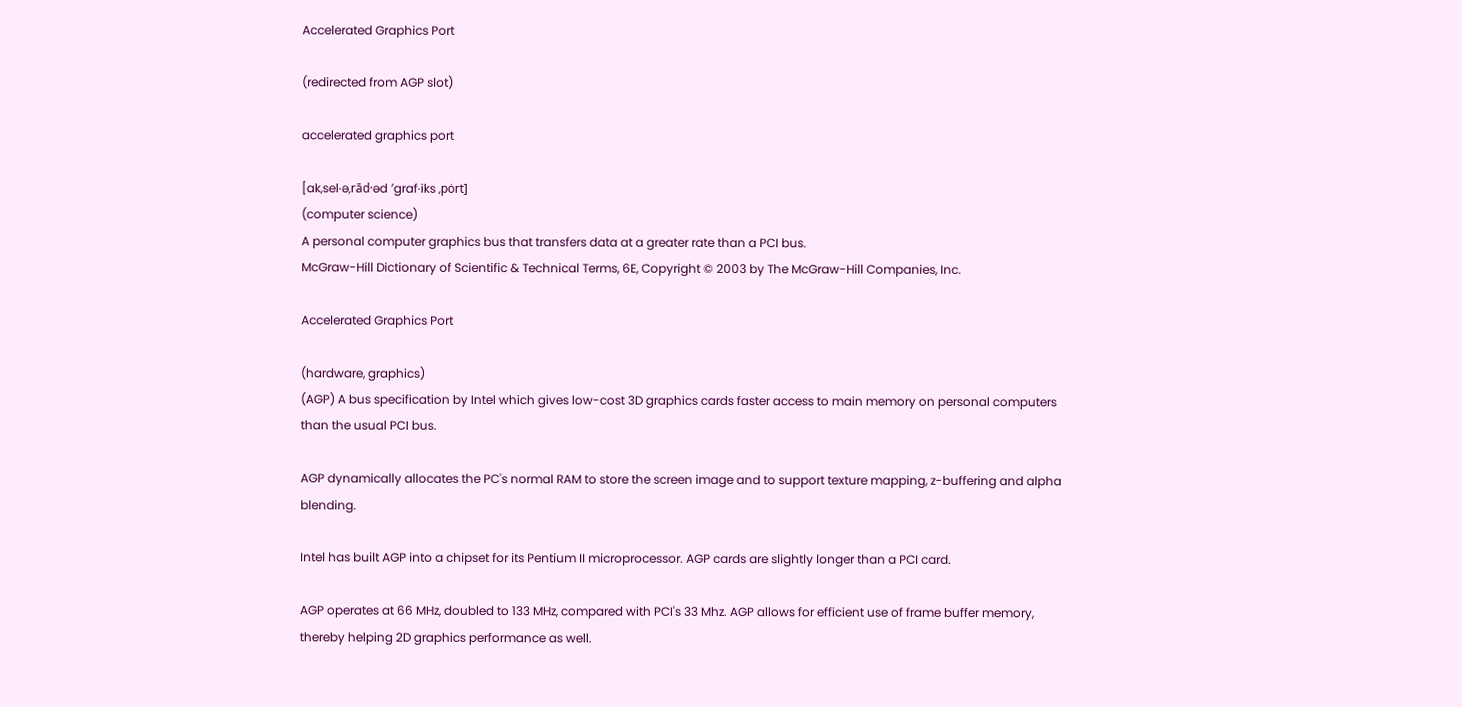Accelerated Graphics Port

(redirected from AGP slot)

accelerated graphics port

[ak‚sel·ə‚rād·əd ′graf·iks ‚pȯrt]
(computer science)
A personal computer graphics bus that transfers data at a greater rate than a PCI bus.
McGraw-Hill Dictionary of Scientific & Technical Terms, 6E, Copyright © 2003 by The McGraw-Hill Companies, Inc.

Accelerated Graphics Port

(hardware, graphics)
(AGP) A bus specification by Intel which gives low-cost 3D graphics cards faster access to main memory on personal computers than the usual PCI bus.

AGP dynamically allocates the PC's normal RAM to store the screen image and to support texture mapping, z-buffering and alpha blending.

Intel has built AGP into a chipset for its Pentium II microprocessor. AGP cards are slightly longer than a PCI card.

AGP operates at 66 MHz, doubled to 133 MHz, compared with PCI's 33 Mhz. AGP allows for efficient use of frame buffer memory, thereby helping 2D graphics performance as well.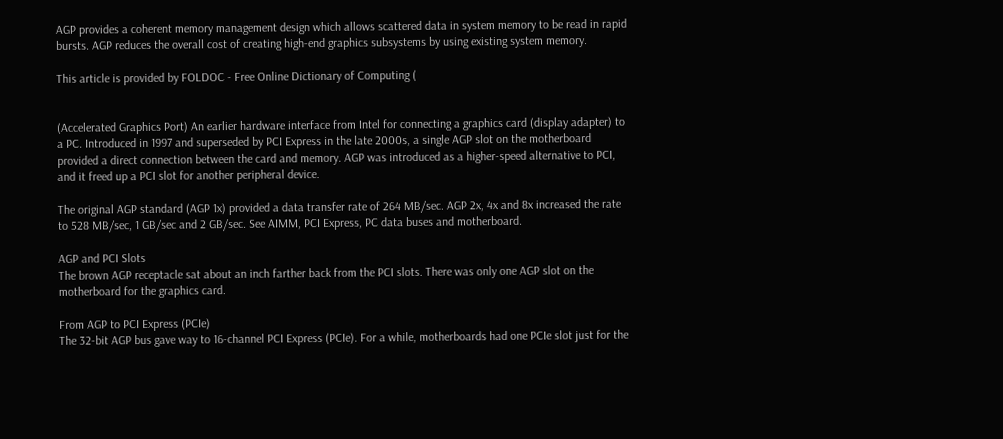AGP provides a coherent memory management design which allows scattered data in system memory to be read in rapid bursts. AGP reduces the overall cost of creating high-end graphics subsystems by using existing system memory.

This article is provided by FOLDOC - Free Online Dictionary of Computing (


(Accelerated Graphics Port) An earlier hardware interface from Intel for connecting a graphics card (display adapter) to a PC. Introduced in 1997 and superseded by PCI Express in the late 2000s, a single AGP slot on the motherboard provided a direct connection between the card and memory. AGP was introduced as a higher-speed alternative to PCI, and it freed up a PCI slot for another peripheral device.

The original AGP standard (AGP 1x) provided a data transfer rate of 264 MB/sec. AGP 2x, 4x and 8x increased the rate to 528 MB/sec, 1 GB/sec and 2 GB/sec. See AIMM, PCI Express, PC data buses and motherboard.

AGP and PCI Slots
The brown AGP receptacle sat about an inch farther back from the PCI slots. There was only one AGP slot on the motherboard for the graphics card.

From AGP to PCI Express (PCIe)
The 32-bit AGP bus gave way to 16-channel PCI Express (PCIe). For a while, motherboards had one PCIe slot just for the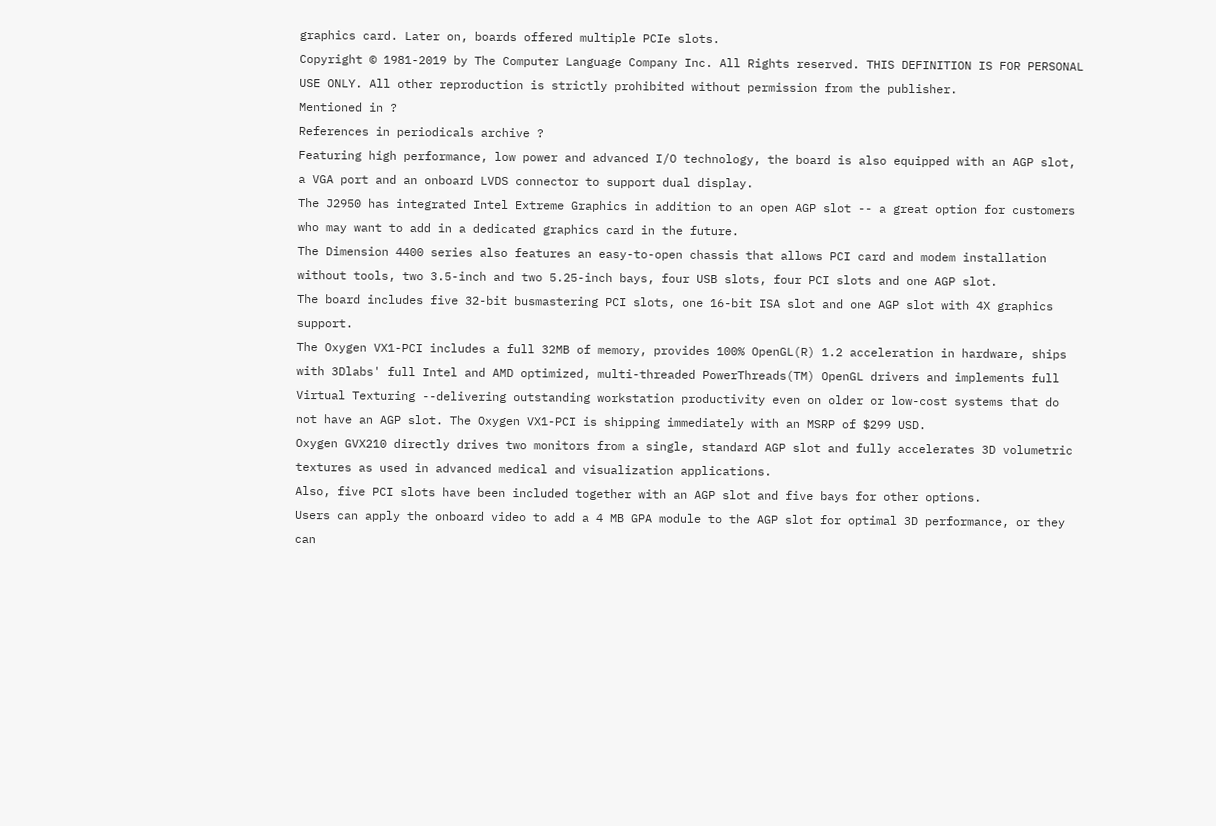graphics card. Later on, boards offered multiple PCIe slots.
Copyright © 1981-2019 by The Computer Language Company Inc. All Rights reserved. THIS DEFINITION IS FOR PERSONAL USE ONLY. All other reproduction is strictly prohibited without permission from the publisher.
Mentioned in ?
References in periodicals archive ?
Featuring high performance, low power and advanced I/O technology, the board is also equipped with an AGP slot, a VGA port and an onboard LVDS connector to support dual display.
The J2950 has integrated Intel Extreme Graphics in addition to an open AGP slot -- a great option for customers who may want to add in a dedicated graphics card in the future.
The Dimension 4400 series also features an easy-to-open chassis that allows PCI card and modem installation without tools, two 3.5-inch and two 5.25-inch bays, four USB slots, four PCI slots and one AGP slot.
The board includes five 32-bit busmastering PCI slots, one 16-bit ISA slot and one AGP slot with 4X graphics support.
The Oxygen VX1-PCI includes a full 32MB of memory, provides 100% OpenGL(R) 1.2 acceleration in hardware, ships with 3Dlabs' full Intel and AMD optimized, multi-threaded PowerThreads(TM) OpenGL drivers and implements full Virtual Texturing --delivering outstanding workstation productivity even on older or low-cost systems that do not have an AGP slot. The Oxygen VX1-PCI is shipping immediately with an MSRP of $299 USD.
Oxygen GVX210 directly drives two monitors from a single, standard AGP slot and fully accelerates 3D volumetric textures as used in advanced medical and visualization applications.
Also, five PCI slots have been included together with an AGP slot and five bays for other options.
Users can apply the onboard video to add a 4 MB GPA module to the AGP slot for optimal 3D performance, or they can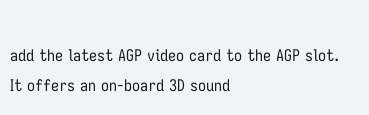add the latest AGP video card to the AGP slot.
It offers an on-board 3D sound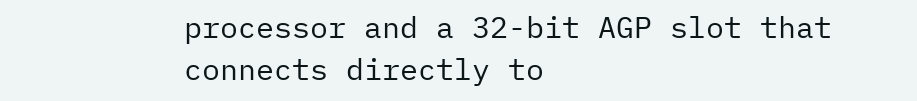processor and a 32-bit AGP slot that connects directly to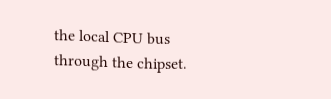the local CPU bus through the chipset.